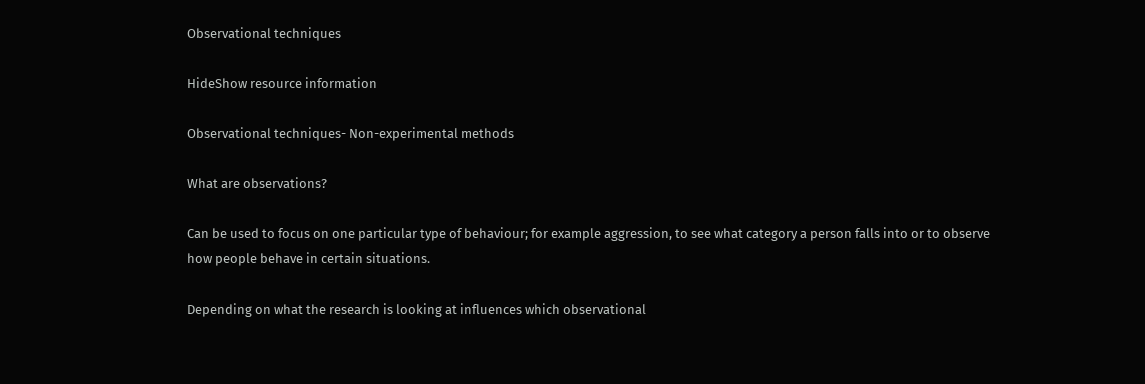Observational techniques

HideShow resource information

Observational techniques- Non-experimental methods

What are observations?

Can be used to focus on one particular type of behaviour; for example aggression, to see what category a person falls into or to observe how people behave in certain situations.

Depending on what the research is looking at influences which observational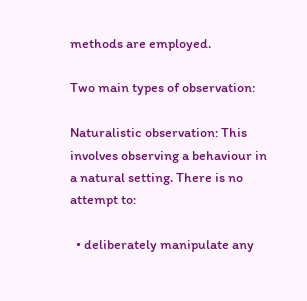methods are employed.

Two main types of observation:

Naturalistic observation: This involves observing a behaviour in a natural setting. There is no attempt to:

  • deliberately manipulate any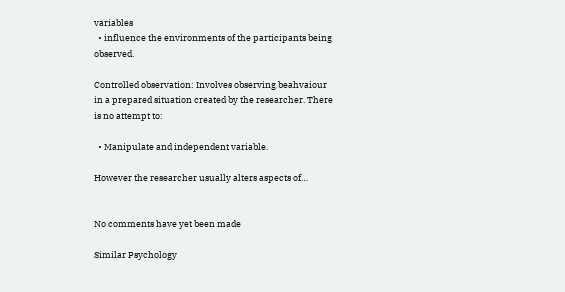variables
  • influence the environments of the participants being observed.

Controlled observation: Involves observing beahvaiour in a prepared situation created by the researcher. There is no attempt to:

  • Manipulate and independent variable.

However the researcher usually alters aspects of…


No comments have yet been made

Similar Psychology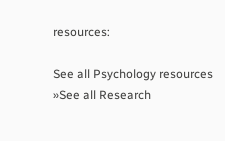resources:

See all Psychology resources »See all Research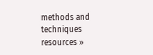methods and techniques resources »